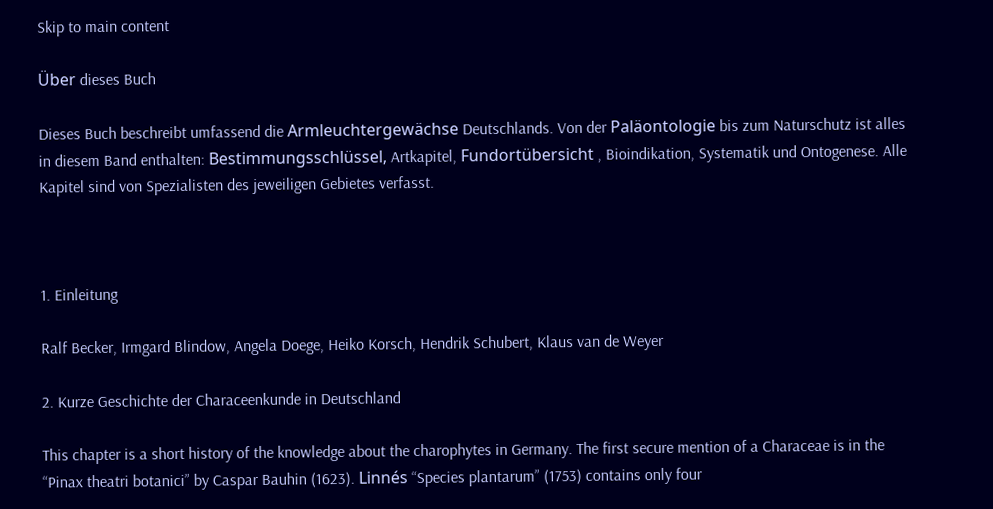Skip to main content

Über dieses Buch

Dieses Buch beschreibt umfassend die Armleuchtergewächse Deutschlands. Von der Paläontologie bis zum Naturschutz ist alles in diesem Band enthalten: Bestimmungsschlüssel, Artkapitel, Fundortübersicht , Bioindikation, Systematik und Ontogenese. Alle Kapitel sind von Spezialisten des jeweiligen Gebietes verfasst.



1. Einleitung

Ralf Becker, Irmgard Blindow, Angela Doege, Heiko Korsch, Hendrik Schubert, Klaus van de Weyer

2. Kurze Geschichte der Characeenkunde in Deutschland

This chapter is a short history of the knowledge about the charophytes in Germany. The first secure mention of a Characeae is in the “Pinax theatri botanici” by Caspar Bauhin (1623). Linnés “Species plantarum” (1753) contains only four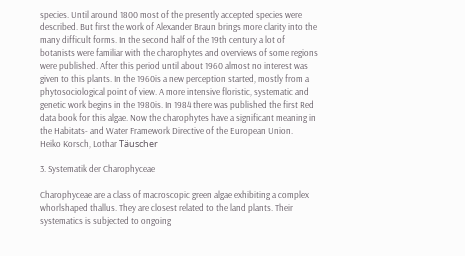species. Until around 1800 most of the presently accepted species were described. But first the work of Alexander Braun brings more clarity into the many difficult forms. In the second half of the 19th century a lot of botanists were familiar with the charophytes and overviews of some regions were published. After this period until about 1960 almost no interest was given to this plants. In the 1960is a new perception started, mostly from a phytosociological point of view. A more intensive floristic, systematic and genetic work begins in the 1980is. In 1984 there was published the first Red data book for this algae. Now the charophytes have a significant meaning in the Habitats- and Water Framework Directive of the European Union.
Heiko Korsch, Lothar Täuscher

3. Systematik der Charophyceae

Charophyceae are a class of macroscopic green algae exhibiting a complex whorlshaped thallus. They are closest related to the land plants. Their systematics is subjected to ongoing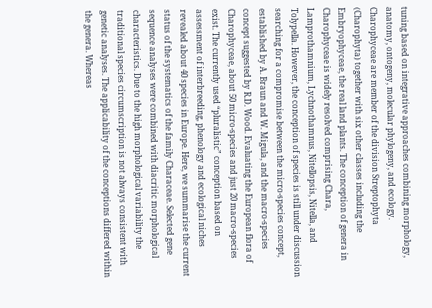tuning based on integrative approaches combining morphology, anatomy, ontogeny, molecular phylogeny, and ecology. Charophyceae are member of the division Streptophyta (Charophyta) together with six other classes including the Embryophyceae, the real land plants. The conception of genera in Charophyceae is widely resolved comprising Chara, Lamprothamnium, Lychnothamnus, Nitellopsis, Nitella, and Tolypella. However, the conception of species is still under discussion searching for a compromise between the micro-species concept, established by A. Braun and W. Migula, and the macro-species concept suggested by R.D. Wood. Evaluating the European flora of Charophyceae, about 50 micro-species and just 20 macro-species exist. The currently used “pluralistic” conception based on assessment of interbreeding, phenology and ecological niches revealed about 40 species in Europe. Here, we summarise the current status of the systematics of the family Characeae. Selected gene sequence analyses were combined with diacritic morphological characteristics. Due to the high morphological variability the traditional species circumscription is not always consistent with genetic analyses. The applicability of the conceptions differed within the genera. Whereas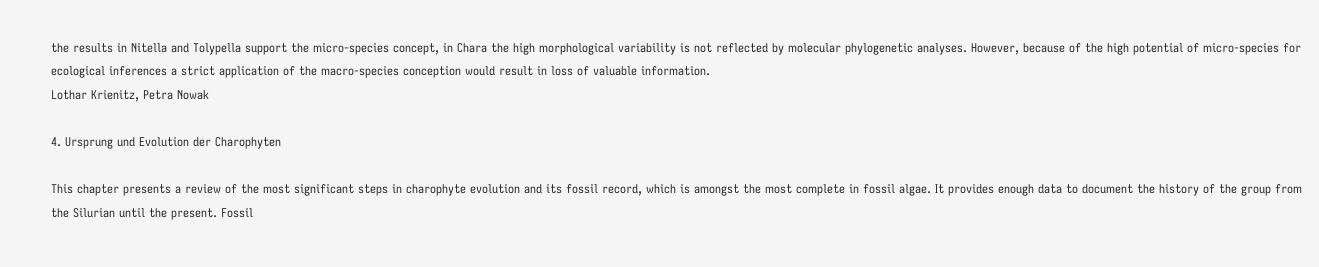the results in Nitella and Tolypella support the micro-species concept, in Chara the high morphological variability is not reflected by molecular phylogenetic analyses. However, because of the high potential of micro-species for ecological inferences a strict application of the macro-species conception would result in loss of valuable information.
Lothar Krienitz, Petra Nowak

4. Ursprung und Evolution der Charophyten

This chapter presents a review of the most significant steps in charophyte evolution and its fossil record, which is amongst the most complete in fossil algae. It provides enough data to document the history of the group from the Silurian until the present. Fossil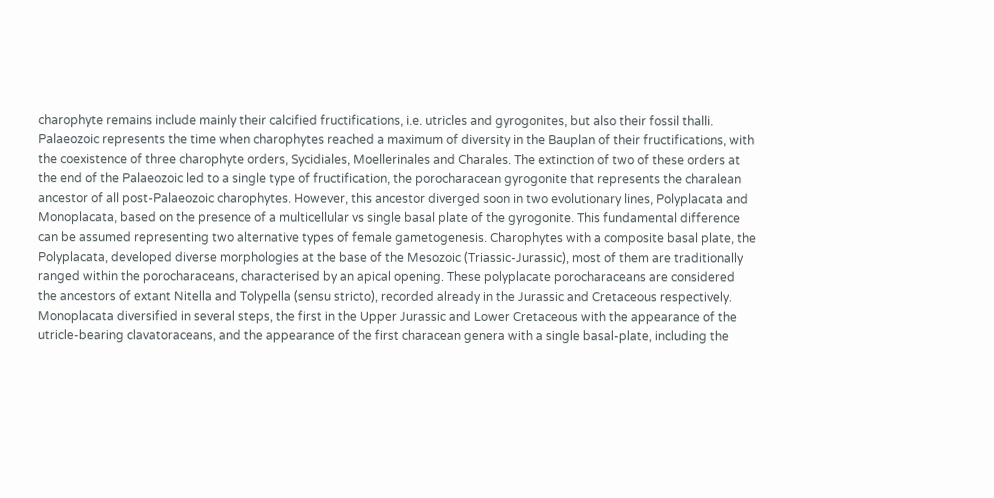charophyte remains include mainly their calcified fructifications, i.e. utricles and gyrogonites, but also their fossil thalli. Palaeozoic represents the time when charophytes reached a maximum of diversity in the Bauplan of their fructifications, with the coexistence of three charophyte orders, Sycidiales, Moellerinales and Charales. The extinction of two of these orders at the end of the Palaeozoic led to a single type of fructification, the porocharacean gyrogonite that represents the charalean ancestor of all post-Palaeozoic charophytes. However, this ancestor diverged soon in two evolutionary lines, Polyplacata and Monoplacata, based on the presence of a multicellular vs single basal plate of the gyrogonite. This fundamental difference can be assumed representing two alternative types of female gametogenesis. Charophytes with a composite basal plate, the Polyplacata, developed diverse morphologies at the base of the Mesozoic (Triassic-Jurassic), most of them are traditionally ranged within the porocharaceans, characterised by an apical opening. These polyplacate porocharaceans are considered the ancestors of extant Nitella and Tolypella (sensu stricto), recorded already in the Jurassic and Cretaceous respectively. Monoplacata diversified in several steps, the first in the Upper Jurassic and Lower Cretaceous with the appearance of the utricle-bearing clavatoraceans, and the appearance of the first characean genera with a single basal-plate, including the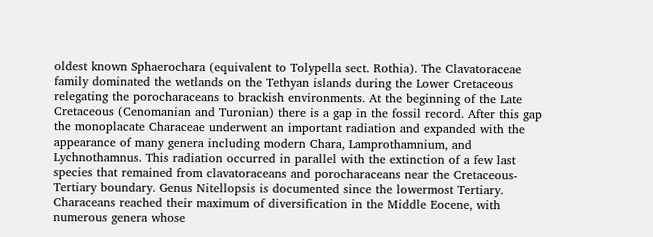oldest known Sphaerochara (equivalent to Tolypella sect. Rothia). The Clavatoraceae family dominated the wetlands on the Tethyan islands during the Lower Cretaceous relegating the porocharaceans to brackish environments. At the beginning of the Late Cretaceous (Cenomanian and Turonian) there is a gap in the fossil record. After this gap the monoplacate Characeae underwent an important radiation and expanded with the appearance of many genera including modern Chara, Lamprothamnium, and Lychnothamnus. This radiation occurred in parallel with the extinction of a few last species that remained from clavatoraceans and porocharaceans near the Cretaceous-Tertiary boundary. Genus Nitellopsis is documented since the lowermost Tertiary. Characeans reached their maximum of diversification in the Middle Eocene, with numerous genera whose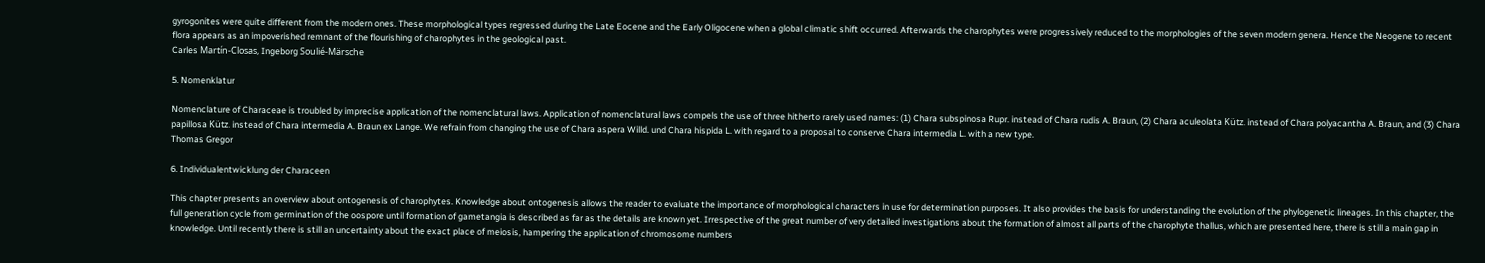gyrogonites were quite different from the modern ones. These morphological types regressed during the Late Eocene and the Early Oligocene when a global climatic shift occurred. Afterwards the charophytes were progressively reduced to the morphologies of the seven modern genera. Hence the Neogene to recent flora appears as an impoverished remnant of the flourishing of charophytes in the geological past.
Carles Martín-Closas, Ingeborg Soulié-Märsche

5. Nomenklatur

Nomenclature of Characeae is troubled by imprecise application of the nomenclatural laws. Application of nomenclatural laws compels the use of three hitherto rarely used names: (1) Chara subspinosa Rupr. instead of Chara rudis A. Braun, (2) Chara aculeolata Kütz. instead of Chara polyacantha A. Braun, and (3) Chara papillosa Kütz. instead of Chara intermedia A. Braun ex Lange. We refrain from changing the use of Chara aspera Willd. und Chara hispida L. with regard to a proposal to conserve Chara intermedia L. with a new type.
Thomas Gregor

6. Individualentwicklung der Characeen

This chapter presents an overview about ontogenesis of charophytes. Knowledge about ontogenesis allows the reader to evaluate the importance of morphological characters in use for determination purposes. It also provides the basis for understanding the evolution of the phylogenetic lineages. In this chapter, the full generation cycle from germination of the oospore until formation of gametangia is described as far as the details are known yet. Irrespective of the great number of very detailed investigations about the formation of almost all parts of the charophyte thallus, which are presented here, there is still a main gap in knowledge. Until recently there is still an uncertainty about the exact place of meiosis, hampering the application of chromosome numbers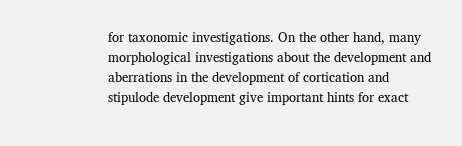for taxonomic investigations. On the other hand, many morphological investigations about the development and aberrations in the development of cortication and stipulode development give important hints for exact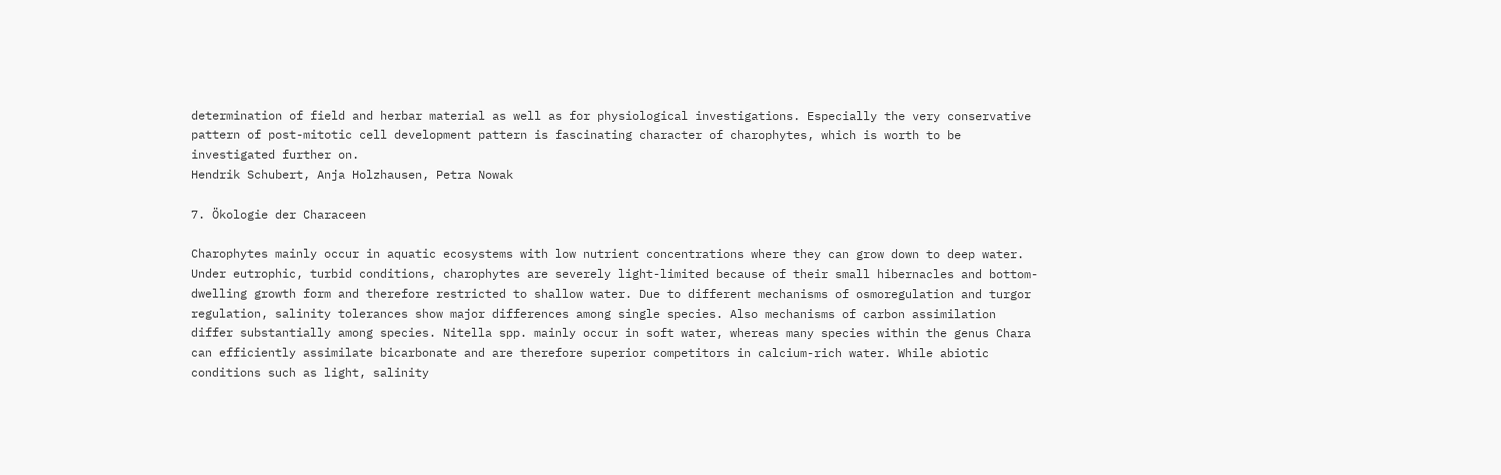determination of field and herbar material as well as for physiological investigations. Especially the very conservative pattern of post-mitotic cell development pattern is fascinating character of charophytes, which is worth to be investigated further on.
Hendrik Schubert, Anja Holzhausen, Petra Nowak

7. Ökologie der Characeen

Charophytes mainly occur in aquatic ecosystems with low nutrient concentrations where they can grow down to deep water. Under eutrophic, turbid conditions, charophytes are severely light-limited because of their small hibernacles and bottom-dwelling growth form and therefore restricted to shallow water. Due to different mechanisms of osmoregulation and turgor regulation, salinity tolerances show major differences among single species. Also mechanisms of carbon assimilation differ substantially among species. Nitella spp. mainly occur in soft water, whereas many species within the genus Chara can efficiently assimilate bicarbonate and are therefore superior competitors in calcium-rich water. While abiotic conditions such as light, salinity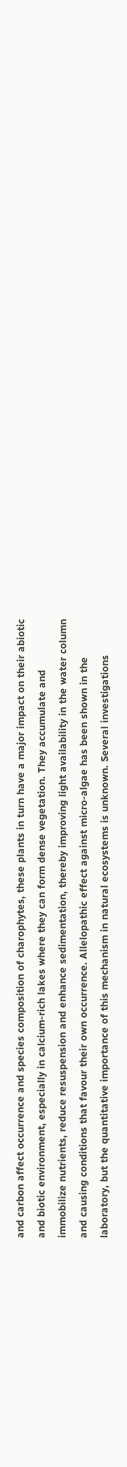and carbon affect occurrence and species composition of charophytes, these plants in turn have a major impact on their abiotic and biotic environment, especially in calcium-rich lakes where they can form dense vegetation. They accumulate and immobilize nutrients, reduce resuspension and enhance sedimentation, thereby improving light availability in the water column and causing conditions that favour their own occurrence. Allelopathic effect against micro-algae has been shown in the laboratory, but the quantitative importance of this mechanism in natural ecosystems is unknown. Several investigations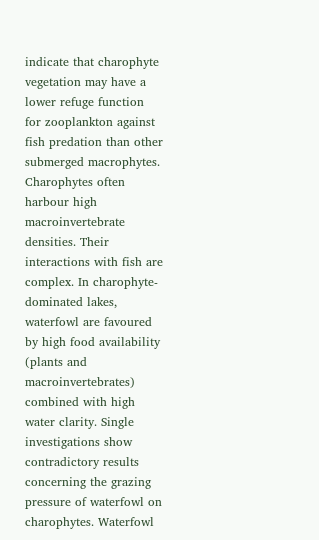indicate that charophyte vegetation may have a lower refuge function for zooplankton against fish predation than other submerged macrophytes. Charophytes often harbour high macroinvertebrate densities. Their interactions with fish are complex. In charophyte-dominated lakes, waterfowl are favoured by high food availability (plants and macroinvertebrates) combined with high water clarity. Single investigations show contradictory results concerning the grazing pressure of waterfowl on charophytes. Waterfowl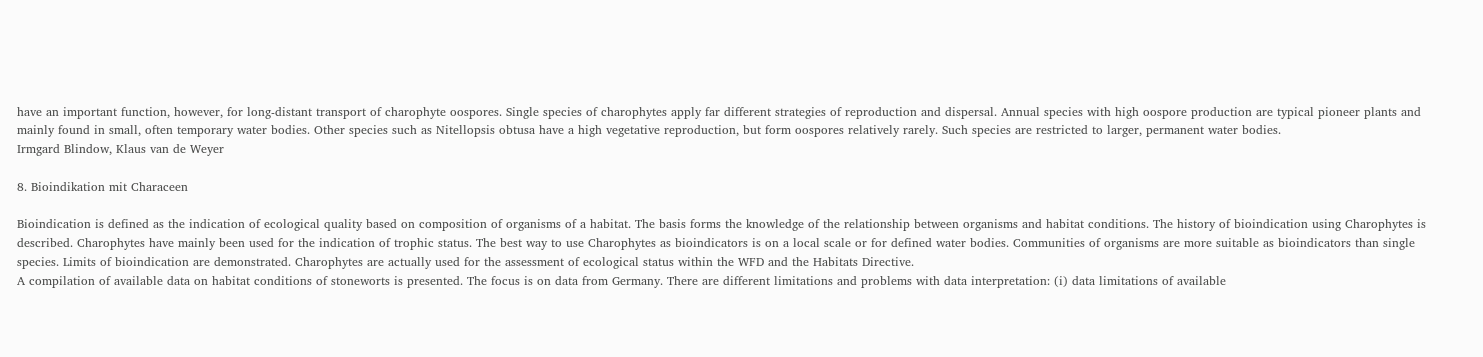have an important function, however, for long-distant transport of charophyte oospores. Single species of charophytes apply far different strategies of reproduction and dispersal. Annual species with high oospore production are typical pioneer plants and mainly found in small, often temporary water bodies. Other species such as Nitellopsis obtusa have a high vegetative reproduction, but form oospores relatively rarely. Such species are restricted to larger, permanent water bodies.
Irmgard Blindow, Klaus van de Weyer

8. Bioindikation mit Characeen

Bioindication is defined as the indication of ecological quality based on composition of organisms of a habitat. The basis forms the knowledge of the relationship between organisms and habitat conditions. The history of bioindication using Charophytes is described. Charophytes have mainly been used for the indication of trophic status. The best way to use Charophytes as bioindicators is on a local scale or for defined water bodies. Communities of organisms are more suitable as bioindicators than single species. Limits of bioindication are demonstrated. Charophytes are actually used for the assessment of ecological status within the WFD and the Habitats Directive.
A compilation of available data on habitat conditions of stoneworts is presented. The focus is on data from Germany. There are different limitations and problems with data interpretation: (i) data limitations of available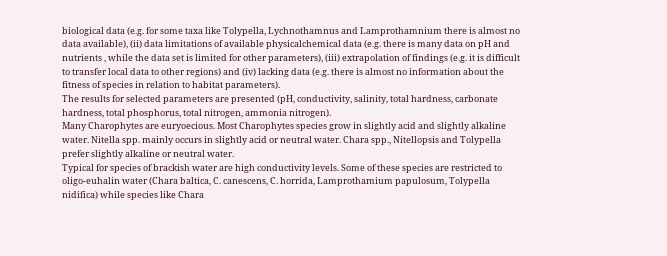biological data (e.g. for some taxa like Tolypella, Lychnothamnus and Lamprothamnium there is almost no data available), (ii) data limitations of available physicalchemical data (e.g. there is many data on pH and nutrients , while the data set is limited for other parameters), (iii) extrapolation of findings (e.g. it is difficult to transfer local data to other regions) and (iv) lacking data (e.g. there is almost no information about the fitness of species in relation to habitat parameters).
The results for selected parameters are presented (pH, conductivity, salinity, total hardness, carbonate hardness, total phosphorus, total nitrogen, ammonia nitrogen).
Many Charophytes are euryoecious. Most Charophytes species grow in slightly acid and slightly alkaline water. Nitella spp. mainly occurs in slightly acid or neutral water. Chara spp., Nitellopsis and Tolypella prefer slightly alkaline or neutral water.
Typical for species of brackish water are high conductivity levels. Some of these species are restricted to oligo-euhalin water (Chara baltica, C. canescens, C. horrida, Lamprothamium papulosum, Tolypella nidifica) while species like Chara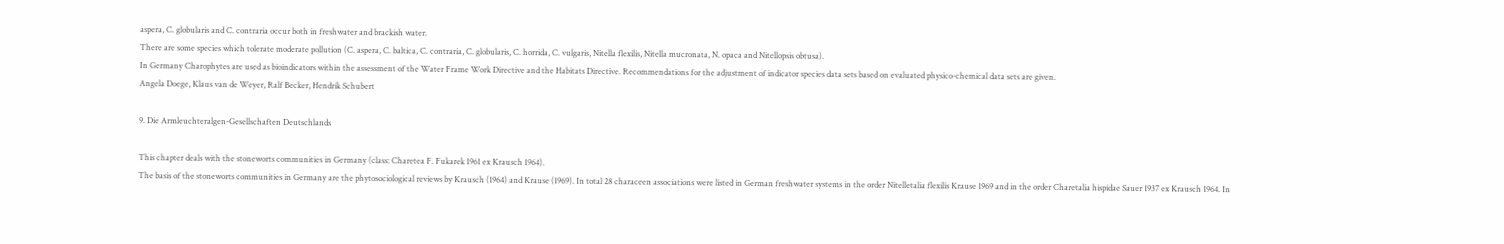aspera, C. globularis and C. contraria occur both in freshwater and brackish water.
There are some species which tolerate moderate pollution (C. aspera, C. baltica, C. contraria, C. globularis, C. horrida, C. vulgaris, Nitella flexilis, Nitella mucronata, N. opaca and Nitellopsis obtusa).
In Germany Charophytes are used as bioindicators within the assessment of the Water Frame Work Directive and the Habitats Directive. Recommendations for the adjustment of indicator species data sets based on evaluated physico-chemical data sets are given.
Angela Doege, Klaus van de Weyer, Ralf Becker, Hendrik Schubert

9. Die Armleuchteralgen-Gesellschaften Deutschlands

This chapter deals with the stoneworts communities in Germany (class: Charetea F. Fukarek 1961 ex Krausch 1964).
The basis of the stoneworts communities in Germany are the phytosociological reviews by Krausch (1964) and Krause (1969). In total 28 characeen associations were listed in German freshwater systems in the order Nitelletalia flexilis Krause 1969 and in the order Charetalia hispidae Sauer 1937 ex Krausch 1964. In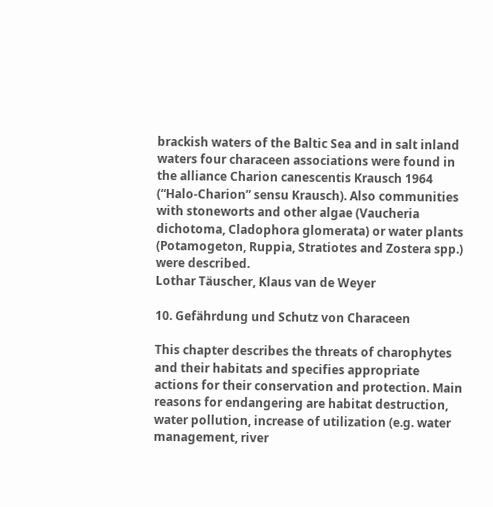brackish waters of the Baltic Sea and in salt inland waters four characeen associations were found in the alliance Charion canescentis Krausch 1964 (“Halo-Charion” sensu Krausch). Also communities with stoneworts and other algae (Vaucheria dichotoma, Cladophora glomerata) or water plants (Potamogeton, Ruppia, Stratiotes and Zostera spp.) were described.
Lothar Täuscher, Klaus van de Weyer

10. Gefährdung und Schutz von Characeen

This chapter describes the threats of charophytes and their habitats and specifies appropriate actions for their conservation and protection. Main reasons for endangering are habitat destruction, water pollution, increase of utilization (e.g. water management, river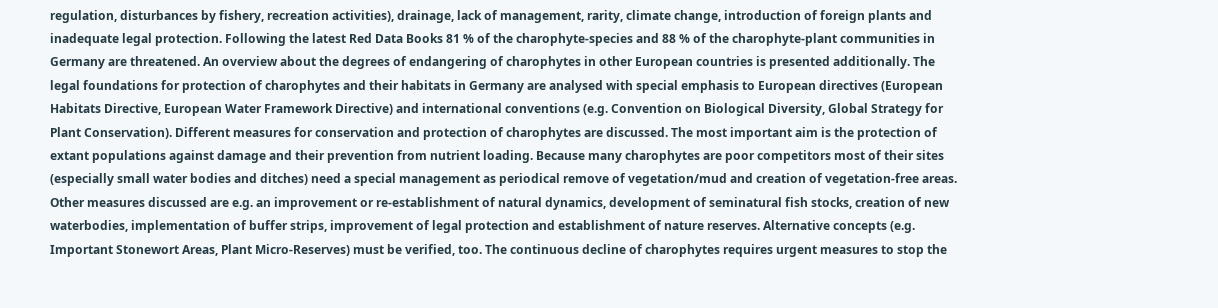regulation, disturbances by fishery, recreation activities), drainage, lack of management, rarity, climate change, introduction of foreign plants and inadequate legal protection. Following the latest Red Data Books 81 % of the charophyte-species and 88 % of the charophyte-plant communities in Germany are threatened. An overview about the degrees of endangering of charophytes in other European countries is presented additionally. The legal foundations for protection of charophytes and their habitats in Germany are analysed with special emphasis to European directives (European Habitats Directive, European Water Framework Directive) and international conventions (e.g. Convention on Biological Diversity, Global Strategy for Plant Conservation). Different measures for conservation and protection of charophytes are discussed. The most important aim is the protection of extant populations against damage and their prevention from nutrient loading. Because many charophytes are poor competitors most of their sites (especially small water bodies and ditches) need a special management as periodical remove of vegetation/mud and creation of vegetation-free areas. Other measures discussed are e.g. an improvement or re-establishment of natural dynamics, development of seminatural fish stocks, creation of new waterbodies, implementation of buffer strips, improvement of legal protection and establishment of nature reserves. Alternative concepts (e.g. Important Stonewort Areas, Plant Micro-Reserves) must be verified, too. The continuous decline of charophytes requires urgent measures to stop the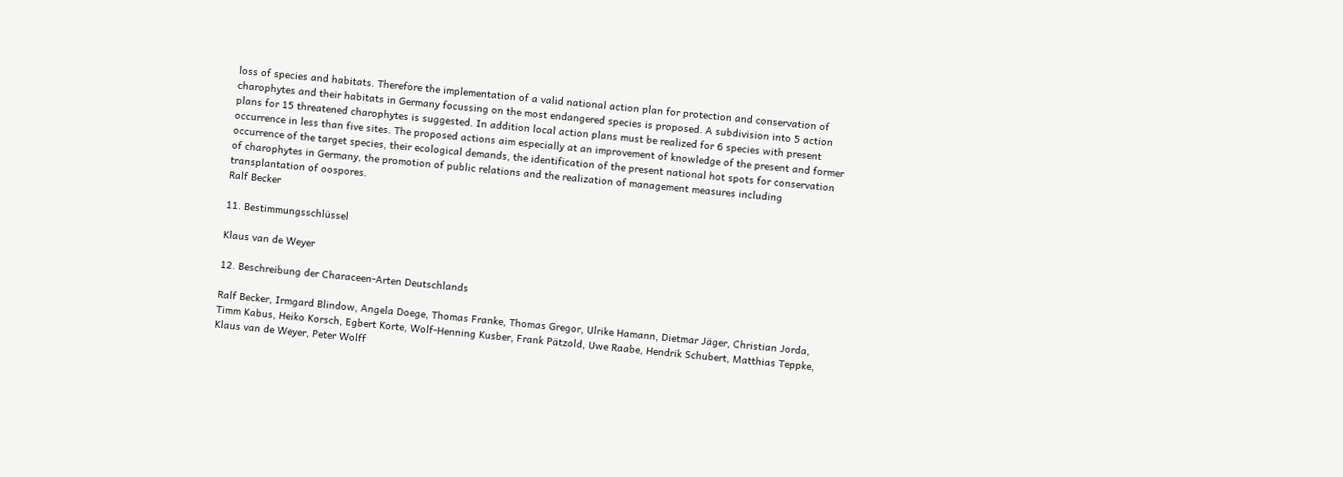loss of species and habitats. Therefore the implementation of a valid national action plan for protection and conservation of charophytes and their habitats in Germany focussing on the most endangered species is proposed. A subdivision into 5 action plans for 15 threatened charophytes is suggested. In addition local action plans must be realized for 6 species with present occurrence in less than five sites. The proposed actions aim especially at an improvement of knowledge of the present and former occurrence of the target species, their ecological demands, the identification of the present national hot spots for conservation of charophytes in Germany, the promotion of public relations and the realization of management measures including transplantation of oospores.
Ralf Becker

11. Bestimmungsschlüssel

Klaus van de Weyer

12. Beschreibung der Characeen-Arten Deutschlands

Ralf Becker, Irmgard Blindow, Angela Doege, Thomas Franke, Thomas Gregor, Ulrike Hamann, Dietmar Jäger, Christian Jorda, Timm Kabus, Heiko Korsch, Egbert Korte, Wolf-Henning Kusber, Frank Pätzold, Uwe Raabe, Hendrik Schubert, Matthias Teppke, Klaus van de Weyer, Peter Wolff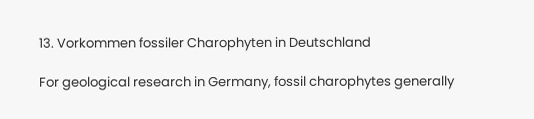13. Vorkommen fossiler Charophyten in Deutschland

For geological research in Germany, fossil charophytes generally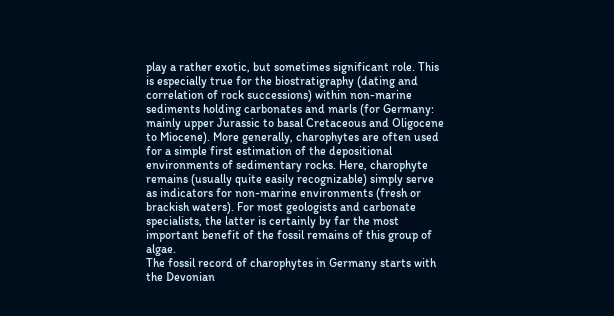play a rather exotic, but sometimes significant role. This is especially true for the biostratigraphy (dating and correlation of rock successions) within non-marine sediments holding carbonates and marls (for Germany: mainly upper Jurassic to basal Cretaceous and Oligocene to Miocene). More generally, charophytes are often used for a simple first estimation of the depositional environments of sedimentary rocks. Here, charophyte remains (usually quite easily recognizable) simply serve as indicators for non-marine environments (fresh or brackish waters). For most geologists and carbonate specialists, the latter is certainly by far the most important benefit of the fossil remains of this group of algae.
The fossil record of charophytes in Germany starts with the Devonian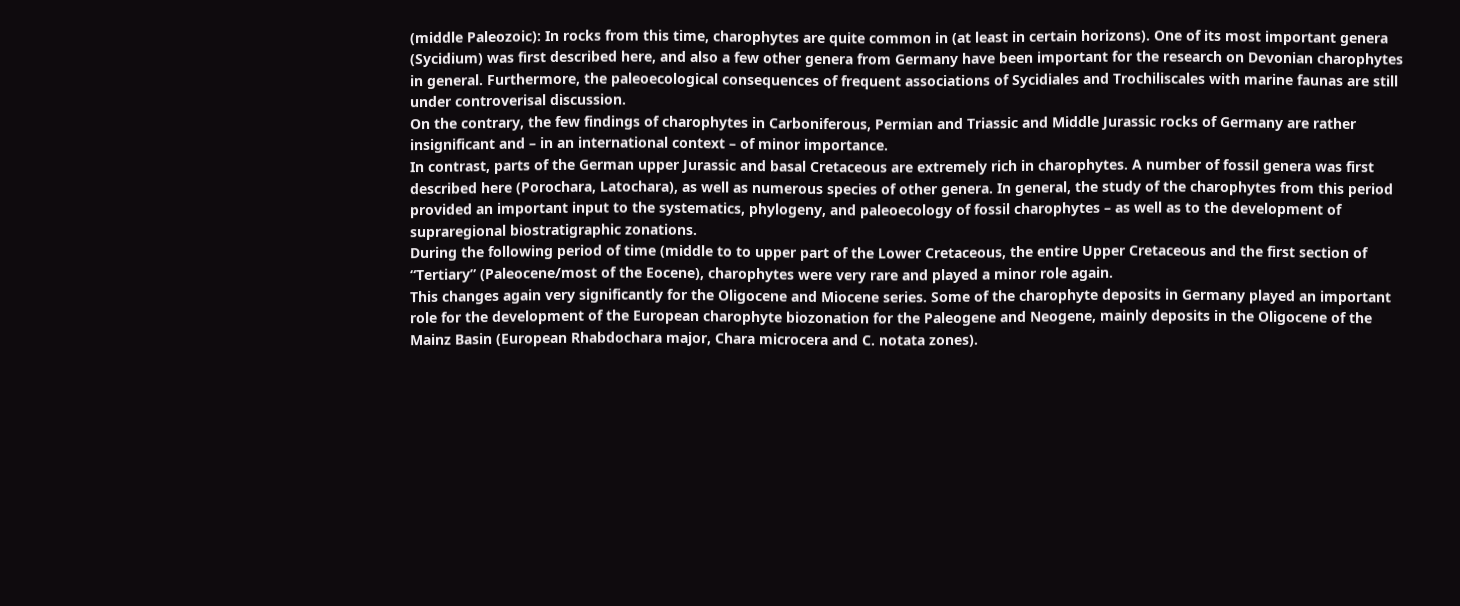(middle Paleozoic): In rocks from this time, charophytes are quite common in (at least in certain horizons). One of its most important genera (Sycidium) was first described here, and also a few other genera from Germany have been important for the research on Devonian charophytes in general. Furthermore, the paleoecological consequences of frequent associations of Sycidiales and Trochiliscales with marine faunas are still under controverisal discussion.
On the contrary, the few findings of charophytes in Carboniferous, Permian and Triassic and Middle Jurassic rocks of Germany are rather insignificant and – in an international context – of minor importance.
In contrast, parts of the German upper Jurassic and basal Cretaceous are extremely rich in charophytes. A number of fossil genera was first described here (Porochara, Latochara), as well as numerous species of other genera. In general, the study of the charophytes from this period provided an important input to the systematics, phylogeny, and paleoecology of fossil charophytes – as well as to the development of supraregional biostratigraphic zonations.
During the following period of time (middle to to upper part of the Lower Cretaceous, the entire Upper Cretaceous and the first section of “Tertiary” (Paleocene/most of the Eocene), charophytes were very rare and played a minor role again.
This changes again very significantly for the Oligocene and Miocene series. Some of the charophyte deposits in Germany played an important role for the development of the European charophyte biozonation for the Paleogene and Neogene, mainly deposits in the Oligocene of the Mainz Basin (European Rhabdochara major, Chara microcera and C. notata zones).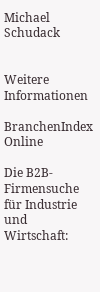Michael Schudack


Weitere Informationen

BranchenIndex Online

Die B2B-Firmensuche für Industrie und Wirtschaft: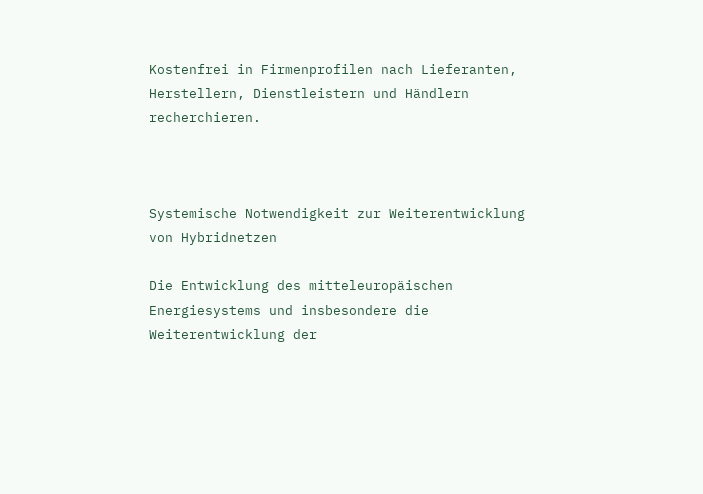Kostenfrei in Firmenprofilen nach Lieferanten, Herstellern, Dienstleistern und Händlern recherchieren.



Systemische Notwendigkeit zur Weiterentwicklung von Hybridnetzen

Die Entwicklung des mitteleuropäischen Energiesystems und insbesondere die Weiterentwicklung der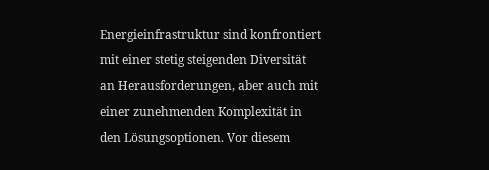Energieinfrastruktur sind konfrontiert mit einer stetig steigenden Diversität an Herausforderungen, aber auch mit einer zunehmenden Komplexität in den Lösungsoptionen. Vor diesem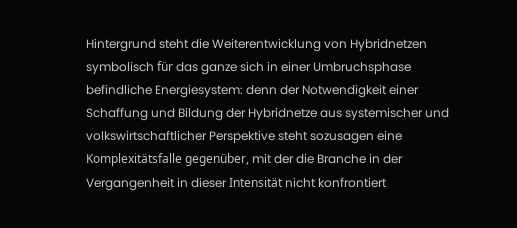Hintergrund steht die Weiterentwicklung von Hybridnetzen symbolisch für das ganze sich in einer Umbruchsphase befindliche Energiesystem: denn der Notwendigkeit einer Schaffung und Bildung der Hybridnetze aus systemischer und volkswirtschaftlicher Perspektive steht sozusagen eine Komplexitätsfalle gegenüber, mit der die Branche in der Vergangenheit in dieser Intensität nicht konfrontiert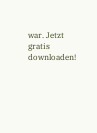war. Jetzt gratis downloaden!